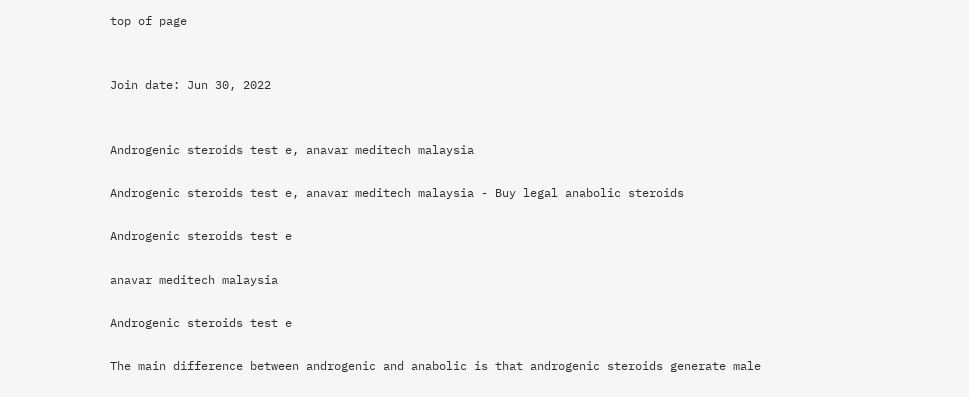top of page


Join date: Jun 30, 2022


Androgenic steroids test e, anavar meditech malaysia

Androgenic steroids test e, anavar meditech malaysia - Buy legal anabolic steroids

Androgenic steroids test e

anavar meditech malaysia

Androgenic steroids test e

The main difference between androgenic and anabolic is that androgenic steroids generate male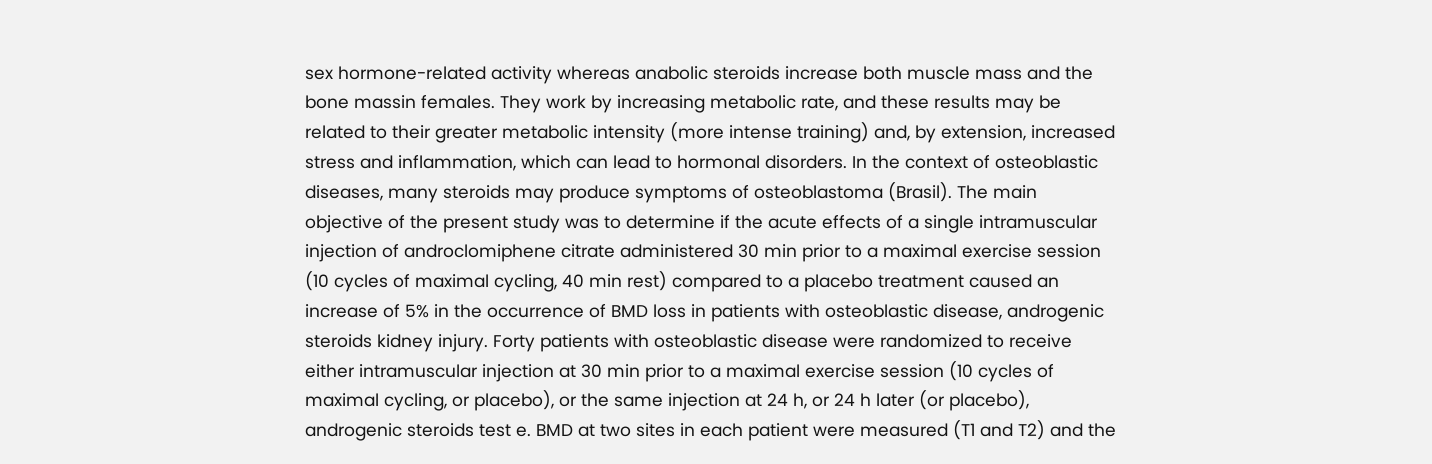sex hormone-related activity whereas anabolic steroids increase both muscle mass and the bone massin females. They work by increasing metabolic rate, and these results may be related to their greater metabolic intensity (more intense training) and, by extension, increased stress and inflammation, which can lead to hormonal disorders. In the context of osteoblastic diseases, many steroids may produce symptoms of osteoblastoma (Brasil). The main objective of the present study was to determine if the acute effects of a single intramuscular injection of androclomiphene citrate administered 30 min prior to a maximal exercise session (10 cycles of maximal cycling, 40 min rest) compared to a placebo treatment caused an increase of 5% in the occurrence of BMD loss in patients with osteoblastic disease, androgenic steroids kidney injury. Forty patients with osteoblastic disease were randomized to receive either intramuscular injection at 30 min prior to a maximal exercise session (10 cycles of maximal cycling, or placebo), or the same injection at 24 h, or 24 h later (or placebo), androgenic steroids test e. BMD at two sites in each patient were measured (T1 and T2) and the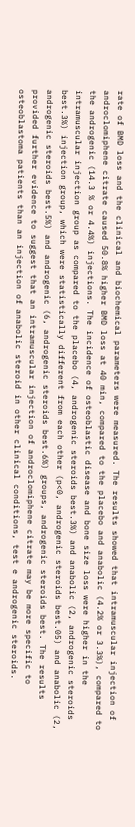rate of BMD loss and the clinical and biochemical parameters were measured. The results showed that intramuscular injection of androclomiphene citrate caused 50.8% higher BMD loss at 40 min, compared to the placebo and anabolic (4.2% or 3.3%), compared to the androgenic (14.3 % or 4.4%) injections. The incidence of osteoblastic disease and bone size loss were higher in the intramuscular injection group as compared to the placebo (4, androgenic steroids best.3%) and anabolic (2, androgenic steroids best.3%) injection group, which were statistically different from each other (p<0, androgenic steroids best.05) and anabolic (2, androgenic steroids best.5%) and androgenic (6, androgenic steroids best.6%) groups, androgenic steroids best. The results provided further evidence to suggest that an intramuscular injection of androclomiphene citrate may be more specific to osteoblastoma patients than an injection of anabolic steroid in other clinical conditions, test e androgenic steroids.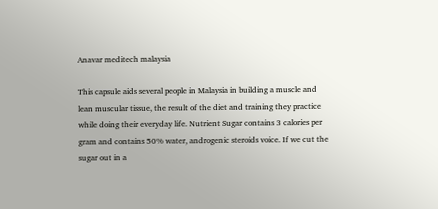Anavar meditech malaysia

This capsule aids several people in Malaysia in building a muscle and lean muscular tissue, the result of the diet and training they practice while doing their everyday life. Nutrient Sugar contains 3 calories per gram and contains 50% water, androgenic steroids voice. If we cut the sugar out in a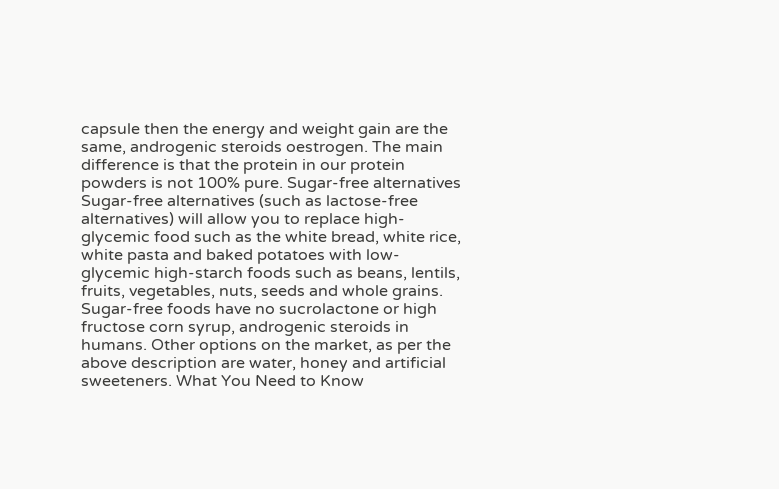capsule then the energy and weight gain are the same, androgenic steroids oestrogen. The main difference is that the protein in our protein powders is not 100% pure. Sugar-free alternatives Sugar-free alternatives (such as lactose-free alternatives) will allow you to replace high-glycemic food such as the white bread, white rice, white pasta and baked potatoes with low-glycemic high-starch foods such as beans, lentils, fruits, vegetables, nuts, seeds and whole grains. Sugar-free foods have no sucrolactone or high fructose corn syrup, androgenic steroids in humans. Other options on the market, as per the above description are water, honey and artificial sweeteners. What You Need to Know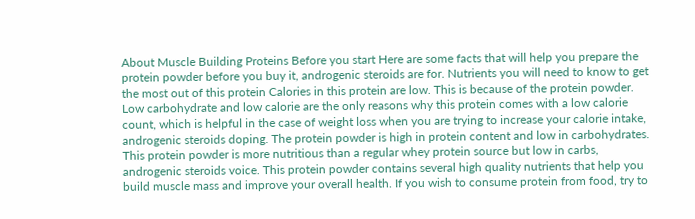About Muscle Building Proteins Before you start Here are some facts that will help you prepare the protein powder before you buy it, androgenic steroids are for. Nutrients you will need to know to get the most out of this protein Calories in this protein are low. This is because of the protein powder. Low carbohydrate and low calorie are the only reasons why this protein comes with a low calorie count, which is helpful in the case of weight loss when you are trying to increase your calorie intake, androgenic steroids doping. The protein powder is high in protein content and low in carbohydrates. This protein powder is more nutritious than a regular whey protein source but low in carbs, androgenic steroids voice. This protein powder contains several high quality nutrients that help you build muscle mass and improve your overall health. If you wish to consume protein from food, try to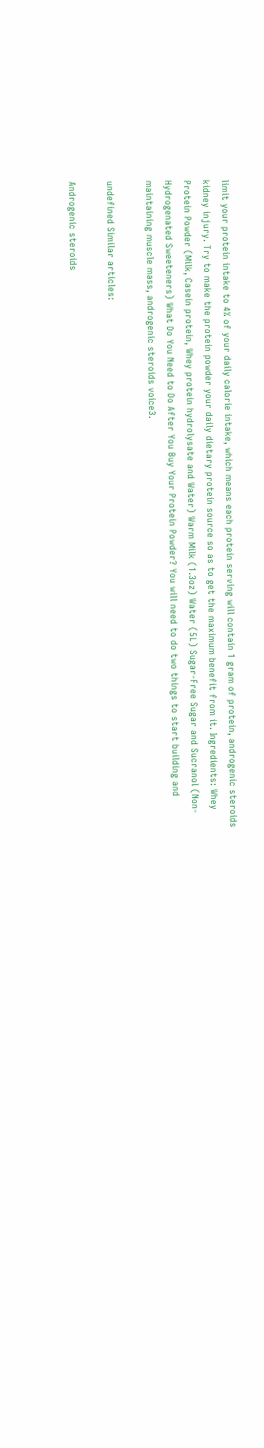limit your protein intake to 4% of your daily calorie intake, which means each protein serving will contain 1 gram of protein, androgenic steroids kidney injury. Try to make the protein powder your daily dietary protein source so as to get the maximum benefit from it. Ingredients: Whey Protein Powder (Milk, Casein protein, Whey protein hydrolysate and Water) Warm Milk (1.3oz) Water (5L) Sugar-Free Sugar and Sucranol (Non-Hydrogenated Sweeteners) What Do You Need to Do After You Buy Your Protein Powder? You will need to do two things to start building and maintaining muscle mass, androgenic steroids voice3.

undefined Similar articles:

Androgenic steroids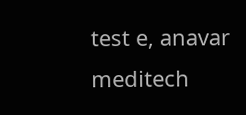test e, anavar meditech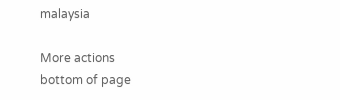malaysia

More actions
bottom of page